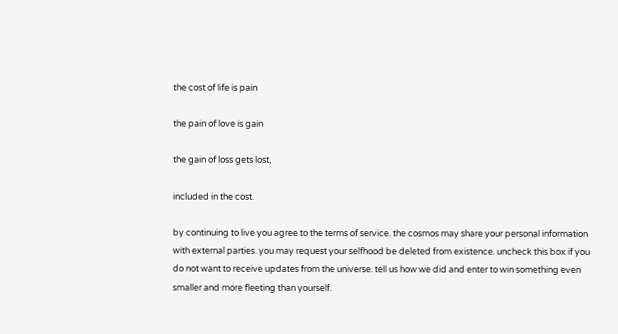the cost of life is pain

the pain of love is gain

the gain of loss gets lost,

included in the cost.

by continuing to live you agree to the terms of service. the cosmos may share your personal information with external parties. you may request your selfhood be deleted from existence. uncheck this box if you do not want to receive updates from the universe. tell us how we did and enter to win something even smaller and more fleeting than yourself.